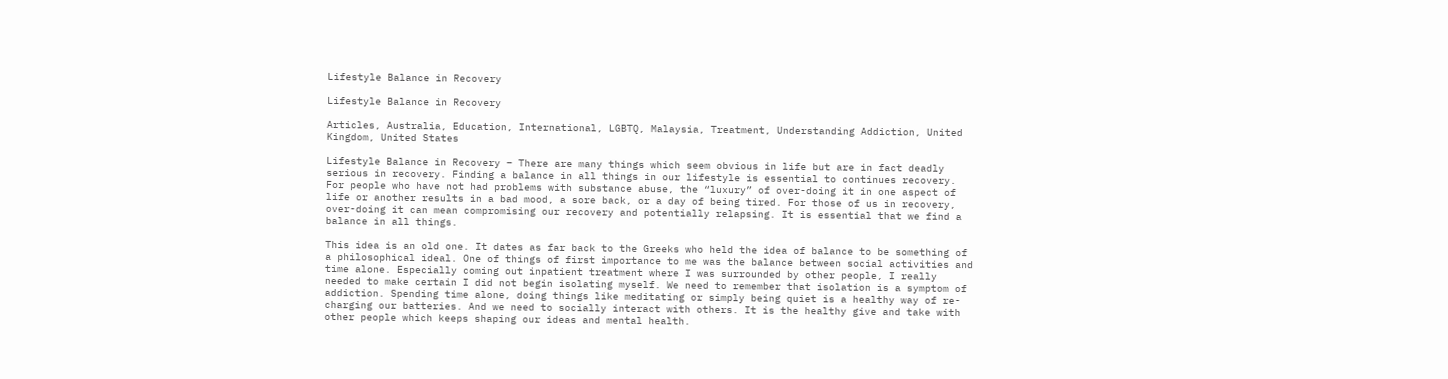Lifestyle Balance in Recovery

Lifestyle Balance in Recovery

Articles, Australia, Education, International, LGBTQ, Malaysia, Treatment, Understanding Addiction, United Kingdom, United States

Lifestyle Balance in Recovery – There are many things which seem obvious in life but are in fact deadly serious in recovery. Finding a balance in all things in our lifestyle is essential to continues recovery. For people who have not had problems with substance abuse, the “luxury” of over-doing it in one aspect of life or another results in a bad mood, a sore back, or a day of being tired. For those of us in recovery, over-doing it can mean compromising our recovery and potentially relapsing. It is essential that we find a balance in all things.

This idea is an old one. It dates as far back to the Greeks who held the idea of balance to be something of a philosophical ideal. One of things of first importance to me was the balance between social activities and time alone. Especially coming out inpatient treatment where I was surrounded by other people, I really needed to make certain I did not begin isolating myself. We need to remember that isolation is a symptom of addiction. Spending time alone, doing things like meditating or simply being quiet is a healthy way of re-charging our batteries. And we need to socially interact with others. It is the healthy give and take with other people which keeps shaping our ideas and mental health.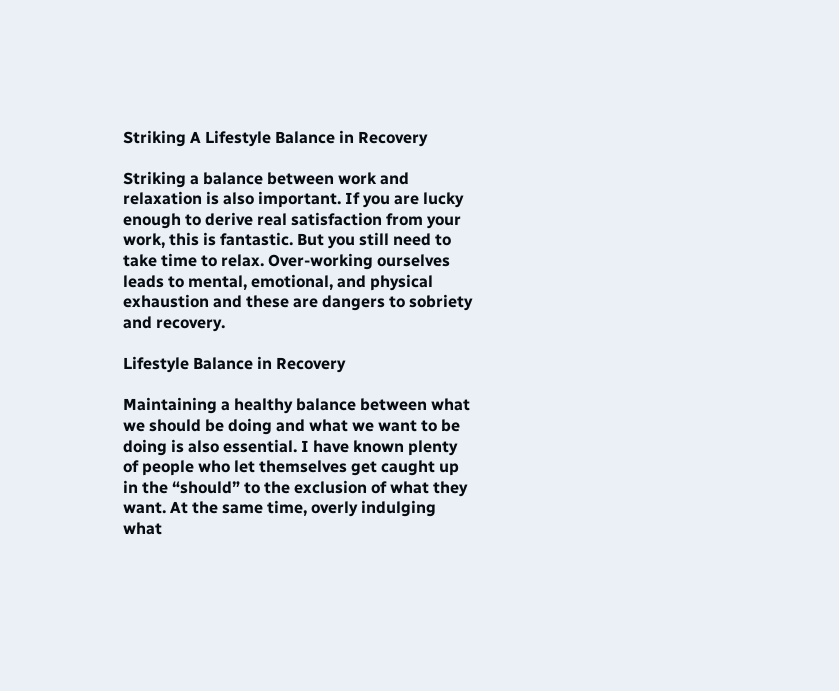Striking A Lifestyle Balance in Recovery

Striking a balance between work and relaxation is also important. If you are lucky enough to derive real satisfaction from your work, this is fantastic. But you still need to take time to relax. Over-working ourselves leads to mental, emotional, and physical exhaustion and these are dangers to sobriety and recovery.

Lifestyle Balance in Recovery

Maintaining a healthy balance between what we should be doing and what we want to be doing is also essential. I have known plenty of people who let themselves get caught up in the “should” to the exclusion of what they want. At the same time, overly indulging what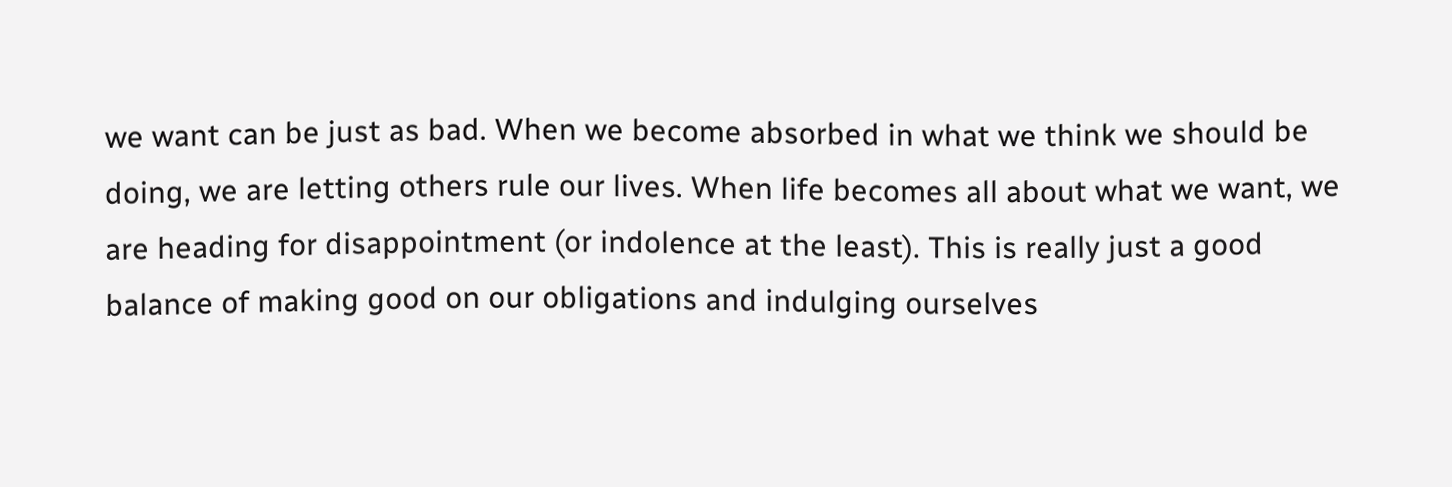we want can be just as bad. When we become absorbed in what we think we should be doing, we are letting others rule our lives. When life becomes all about what we want, we are heading for disappointment (or indolence at the least). This is really just a good balance of making good on our obligations and indulging ourselves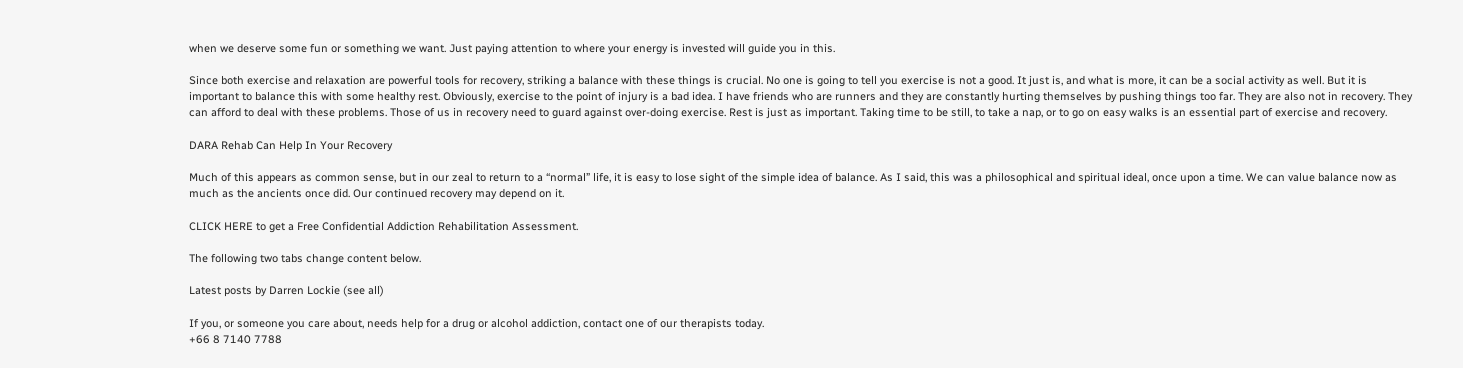when we deserve some fun or something we want. Just paying attention to where your energy is invested will guide you in this.

Since both exercise and relaxation are powerful tools for recovery, striking a balance with these things is crucial. No one is going to tell you exercise is not a good. It just is, and what is more, it can be a social activity as well. But it is important to balance this with some healthy rest. Obviously, exercise to the point of injury is a bad idea. I have friends who are runners and they are constantly hurting themselves by pushing things too far. They are also not in recovery. They can afford to deal with these problems. Those of us in recovery need to guard against over-doing exercise. Rest is just as important. Taking time to be still, to take a nap, or to go on easy walks is an essential part of exercise and recovery.

DARA Rehab Can Help In Your Recovery

Much of this appears as common sense, but in our zeal to return to a “normal” life, it is easy to lose sight of the simple idea of balance. As I said, this was a philosophical and spiritual ideal, once upon a time. We can value balance now as much as the ancients once did. Our continued recovery may depend on it.

CLICK HERE to get a Free Confidential Addiction Rehabilitation Assessment.

The following two tabs change content below.

Latest posts by Darren Lockie (see all)

If you, or someone you care about, needs help for a drug or alcohol addiction, contact one of our therapists today.
+66 8 7140 7788